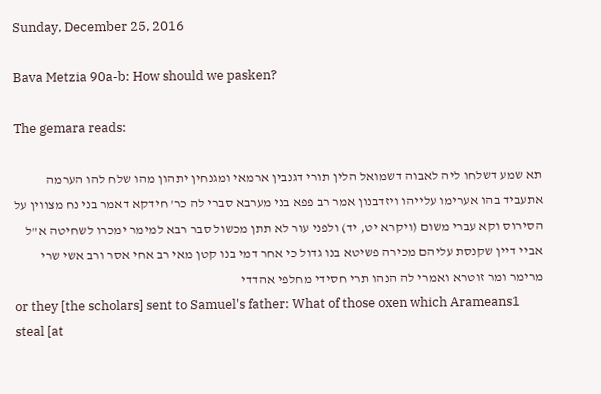Sunday, December 25, 2016

Bava Metzia 90a-b: How should we pasken?

The gemara reads:

תא שמע דשלחו ליה לאבוה דשמואל הלין תורי דגנבין ארמאי ומגנחין יתהון מהו שלח להו הערמה אתעביד בהו אערימו עלייהו ויזדבנון אמר רב פפא בני מערבא סברי לה כר' חידקא דאמר בני נח מצווין על הסירוס וקא עברי משום (ויקרא יט, יד) ולפני עור לא תתן מכשול סבר רבא למימר ימכרו לשחיטה א"ל אביי דיין שקנסת עליהם מכירה פשיטא בנו גדול כי אחר דמי בנו קטן מאי רב אחי אסר ורב אשי שרי מרימר ומר זוטרא ואמרי לה הנהו תרי חסידי מחלפי אהדדי
or they [the scholars] sent to Samuel's father: What of those oxen which Arameans1  steal [at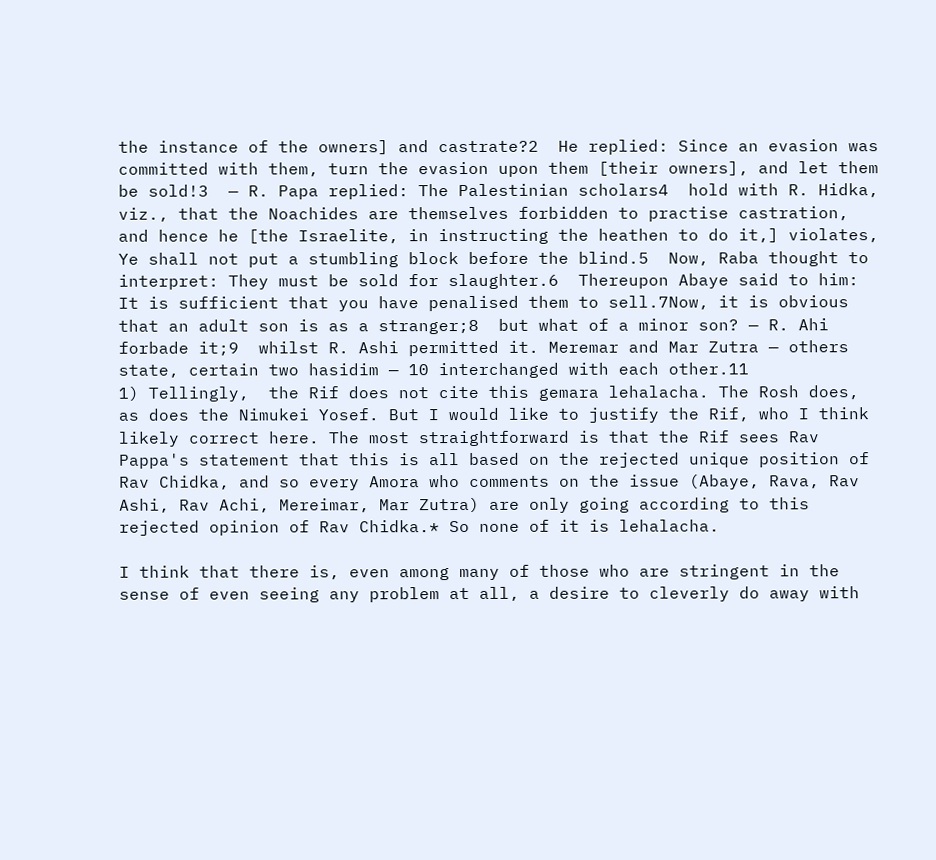the instance of the owners] and castrate?2  He replied: Since an evasion was committed with them, turn the evasion upon them [their owners], and let them be sold!3  — R. Papa replied: The Palestinian scholars4  hold with R. Hidka, viz., that the Noachides are themselves forbidden to practise castration, and hence he [the Israelite, in instructing the heathen to do it,] violates, Ye shall not put a stumbling block before the blind.5  Now, Raba thought to interpret: They must be sold for slaughter.6  Thereupon Abaye said to him: It is sufficient that you have penalised them to sell.7Now, it is obvious that an adult son is as a stranger;8  but what of a minor son? — R. Ahi forbade it;9  whilst R. Ashi permitted it. Meremar and Mar Zutra — others state, certain two hasidim — 10 interchanged with each other.11
1) Tellingly,  the Rif does not cite this gemara lehalacha. The Rosh does, as does the Nimukei Yosef. But I would like to justify the Rif, who I think likely correct here. The most straightforward is that the Rif sees Rav Pappa's statement that this is all based on the rejected unique position of Rav Chidka, and so every Amora who comments on the issue (Abaye, Rava, Rav Ashi, Rav Achi, Mereimar, Mar Zutra) are only going according to this rejected opinion of Rav Chidka.* So none of it is lehalacha.

I think that there is, even among many of those who are stringent in the sense of even seeing any problem at all, a desire to cleverly do away with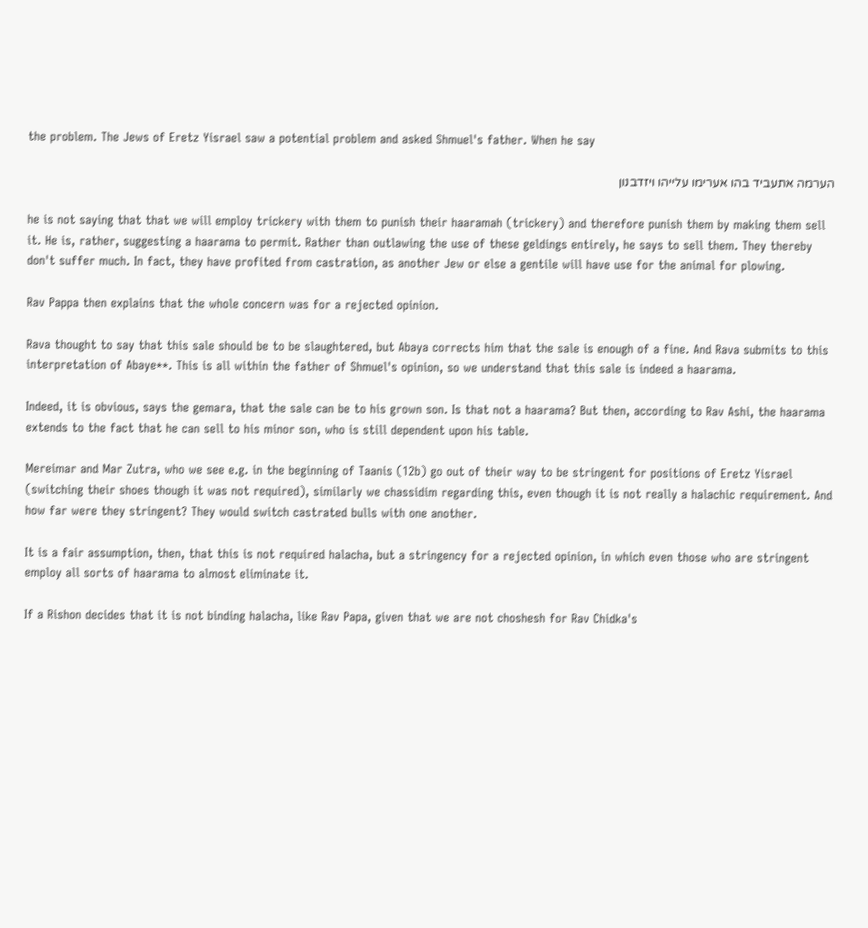the problem. The Jews of Eretz Yisrael saw a potential problem and asked Shmuel's father. When he say

הערמה אתעביד בהו אערימו עלייהו ויזדבנון

he is not saying that that we will employ trickery with them to punish their haaramah (trickery) and therefore punish them by making them sell it. He is, rather, suggesting a haarama to permit. Rather than outlawing the use of these geldings entirely, he says to sell them. They thereby don't suffer much. In fact, they have profited from castration, as another Jew or else a gentile will have use for the animal for plowing.

Rav Pappa then explains that the whole concern was for a rejected opinion.

Rava thought to say that this sale should be to be slaughtered, but Abaya corrects him that the sale is enough of a fine. And Rava submits to this interpretation of Abaye**. This is all within the father of Shmuel's opinion, so we understand that this sale is indeed a haarama.

Indeed, it is obvious, says the gemara, that the sale can be to his grown son. Is that not a haarama? But then, according to Rav Ashi, the haarama extends to the fact that he can sell to his minor son, who is still dependent upon his table.

Mereimar and Mar Zutra, who we see e.g. in the beginning of Taanis (12b) go out of their way to be stringent for positions of Eretz Yisrael (switching their shoes though it was not required), similarly we chassidim regarding this, even though it is not really a halachic requirement. And how far were they stringent? They would switch castrated bulls with one another.

It is a fair assumption, then, that this is not required halacha, but a stringency for a rejected opinion, in which even those who are stringent employ all sorts of haarama to almost eliminate it.

If a Rishon decides that it is not binding halacha, like Rav Papa, given that we are not choshesh for Rav Chidka's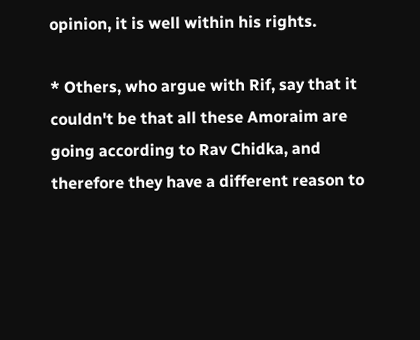opinion, it is well within his rights.

* Others, who argue with Rif, say that it couldn't be that all these Amoraim are going according to Rav Chidka, and therefore they have a different reason to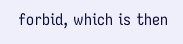forbid, which is then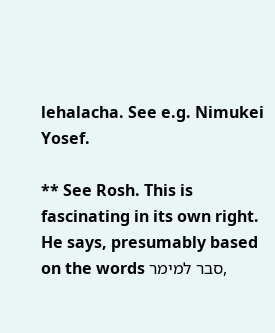lehalacha. See e.g. Nimukei Yosef.

** See Rosh. This is fascinating in its own right. He says, presumably based on the words סבר למימר,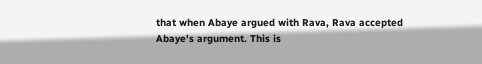that when Abaye argued with Rava, Rava accepted Abaye's argument. This is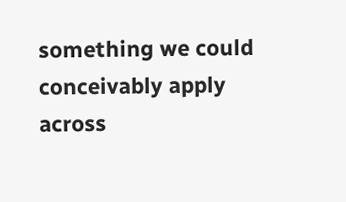something we could conceivably apply across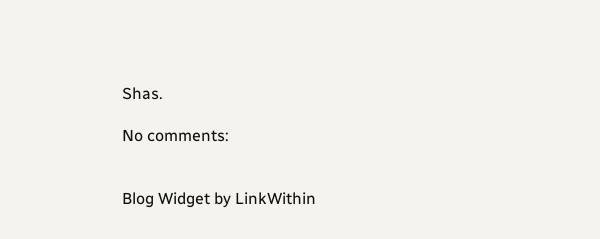Shas.

No comments:


Blog Widget by LinkWithin